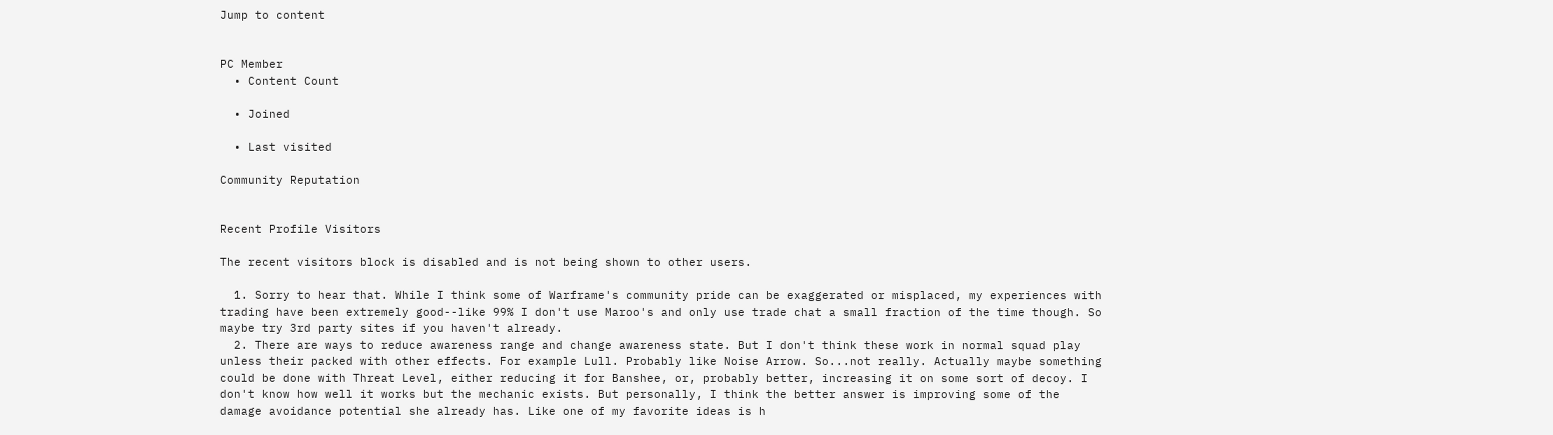Jump to content


PC Member
  • Content Count

  • Joined

  • Last visited

Community Reputation


Recent Profile Visitors

The recent visitors block is disabled and is not being shown to other users.

  1. Sorry to hear that. While I think some of Warframe's community pride can be exaggerated or misplaced, my experiences with trading have been extremely good--like 99% I don't use Maroo's and only use trade chat a small fraction of the time though. So maybe try 3rd party sites if you haven't already.
  2. There are ways to reduce awareness range and change awareness state. But I don't think these work in normal squad play unless their packed with other effects. For example Lull. Probably like Noise Arrow. So...not really. Actually maybe something could be done with Threat Level, either reducing it for Banshee, or, probably better, increasing it on some sort of decoy. I don't know how well it works but the mechanic exists. But personally, I think the better answer is improving some of the damage avoidance potential she already has. Like one of my favorite ideas is h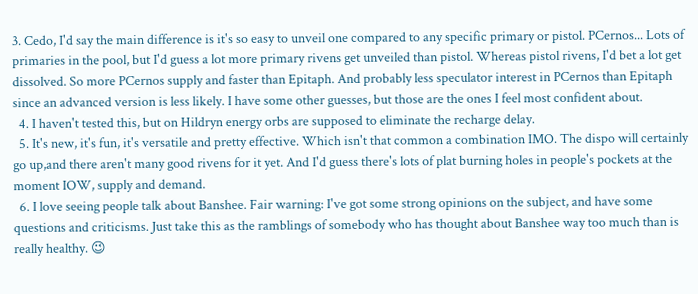3. Cedo, I'd say the main difference is it's so easy to unveil one compared to any specific primary or pistol. PCernos... Lots of primaries in the pool, but I'd guess a lot more primary rivens get unveiled than pistol. Whereas pistol rivens, I'd bet a lot get dissolved. So more PCernos supply and faster than Epitaph. And probably less speculator interest in PCernos than Epitaph since an advanced version is less likely. I have some other guesses, but those are the ones I feel most confident about.
  4. I haven't tested this, but on Hildryn energy orbs are supposed to eliminate the recharge delay.
  5. It's new, it's fun, it's versatile and pretty effective. Which isn't that common a combination IMO. The dispo will certainly go up,and there aren't many good rivens for it yet. And I'd guess there's lots of plat burning holes in people's pockets at the moment IOW, supply and demand.
  6. I love seeing people talk about Banshee. Fair warning: I've got some strong opinions on the subject, and have some questions and criticisms. Just take this as the ramblings of somebody who has thought about Banshee way too much than is really healthy. 😉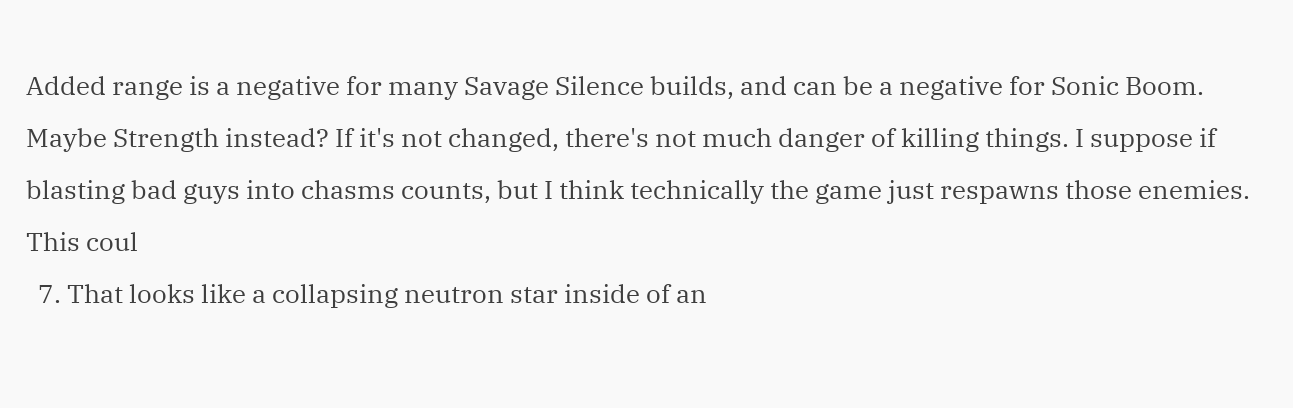Added range is a negative for many Savage Silence builds, and can be a negative for Sonic Boom. Maybe Strength instead? If it's not changed, there's not much danger of killing things. I suppose if blasting bad guys into chasms counts, but I think technically the game just respawns those enemies. This coul
  7. That looks like a collapsing neutron star inside of an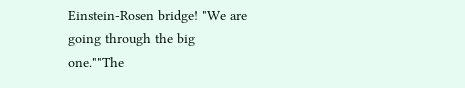Einstein-Rosen bridge! "We are going through the big one.""The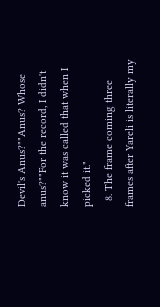Devil's Anus?""Anus? Whose anus?""For the record, I didn't know it was called that when I picked it."
  8. The frame coming three frames after Yareli is literally my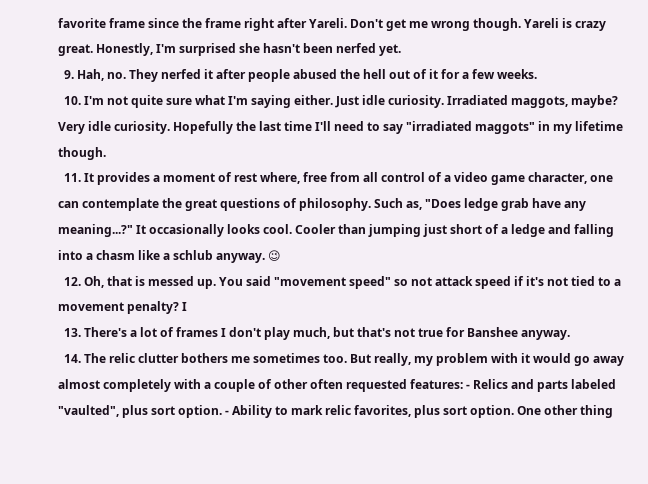favorite frame since the frame right after Yareli. Don't get me wrong though. Yareli is crazy great. Honestly, I'm surprised she hasn't been nerfed yet.
  9. Hah, no. They nerfed it after people abused the hell out of it for a few weeks.
  10. I'm not quite sure what I'm saying either. Just idle curiosity. Irradiated maggots, maybe? Very idle curiosity. Hopefully the last time I'll need to say "irradiated maggots" in my lifetime though.
  11. It provides a moment of rest where, free from all control of a video game character, one can contemplate the great questions of philosophy. Such as, "Does ledge grab have any meaning...?" It occasionally looks cool. Cooler than jumping just short of a ledge and falling into a chasm like a schlub anyway. 😉
  12. Oh, that is messed up. You said "movement speed" so not attack speed if it's not tied to a movement penalty? I
  13. There's a lot of frames I don't play much, but that's not true for Banshee anyway.
  14. The relic clutter bothers me sometimes too. But really, my problem with it would go away almost completely with a couple of other often requested features: - Relics and parts labeled "vaulted", plus sort option. - Ability to mark relic favorites, plus sort option. One other thing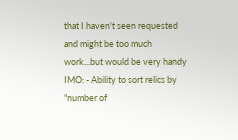that I haven't seen requested and might be too much work...but would be very handy IMO: - Ability to sort relics by "number of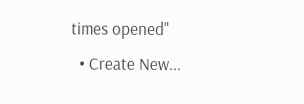times opened"
  • Create New...